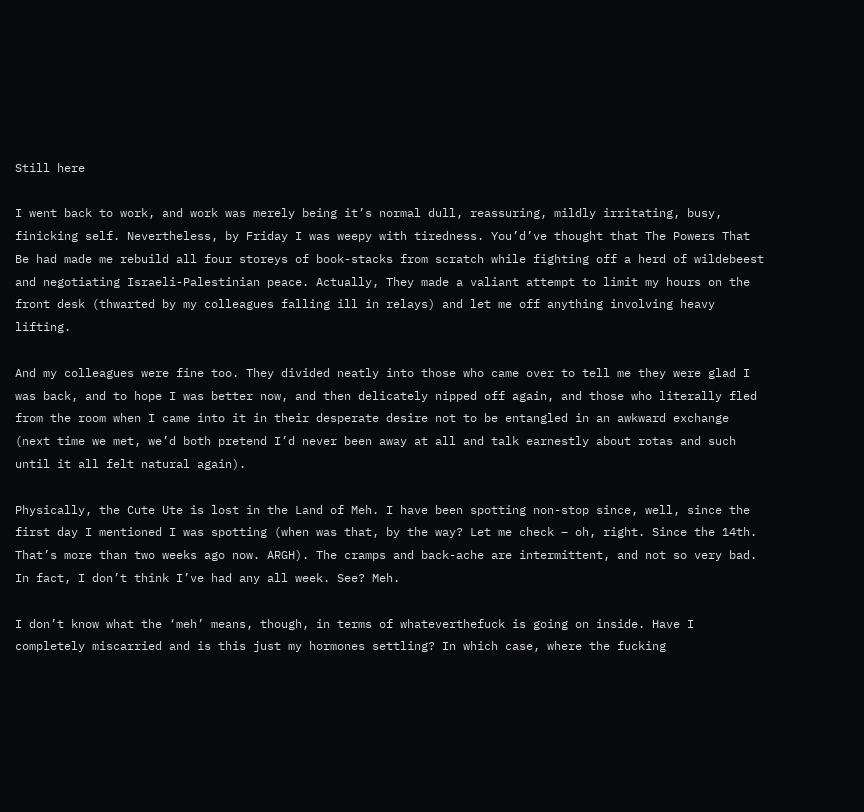Still here

I went back to work, and work was merely being it’s normal dull, reassuring, mildly irritating, busy, finicking self. Nevertheless, by Friday I was weepy with tiredness. You’d’ve thought that The Powers That Be had made me rebuild all four storeys of book-stacks from scratch while fighting off a herd of wildebeest and negotiating Israeli-Palestinian peace. Actually, They made a valiant attempt to limit my hours on the front desk (thwarted by my colleagues falling ill in relays) and let me off anything involving heavy lifting.

And my colleagues were fine too. They divided neatly into those who came over to tell me they were glad I was back, and to hope I was better now, and then delicately nipped off again, and those who literally fled from the room when I came into it in their desperate desire not to be entangled in an awkward exchange (next time we met, we’d both pretend I’d never been away at all and talk earnestly about rotas and such until it all felt natural again).

Physically, the Cute Ute is lost in the Land of Meh. I have been spotting non-stop since, well, since the first day I mentioned I was spotting (when was that, by the way? Let me check – oh, right. Since the 14th. That’s more than two weeks ago now. ARGH). The cramps and back-ache are intermittent, and not so very bad. In fact, I don’t think I’ve had any all week. See? Meh.

I don’t know what the ‘meh’ means, though, in terms of whateverthefuck is going on inside. Have I completely miscarried and is this just my hormones settling? In which case, where the fucking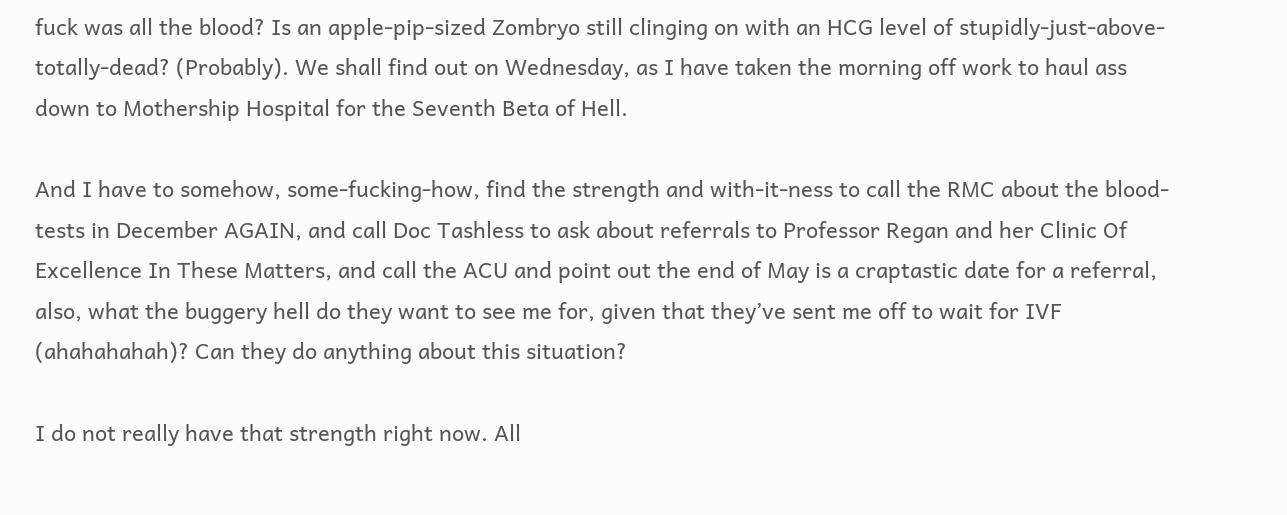fuck was all the blood? Is an apple-pip-sized Zombryo still clinging on with an HCG level of stupidly-just-above-totally-dead? (Probably). We shall find out on Wednesday, as I have taken the morning off work to haul ass down to Mothership Hospital for the Seventh Beta of Hell.

And I have to somehow, some-fucking-how, find the strength and with-it-ness to call the RMC about the blood-tests in December AGAIN, and call Doc Tashless to ask about referrals to Professor Regan and her Clinic Of Excellence In These Matters, and call the ACU and point out the end of May is a craptastic date for a referral, also, what the buggery hell do they want to see me for, given that they’ve sent me off to wait for IVF (ahahahahah)? Can they do anything about this situation?

I do not really have that strength right now. All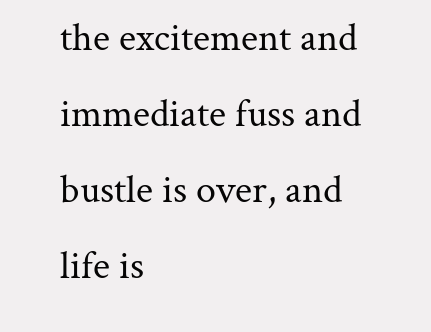the excitement and immediate fuss and bustle is over, and life is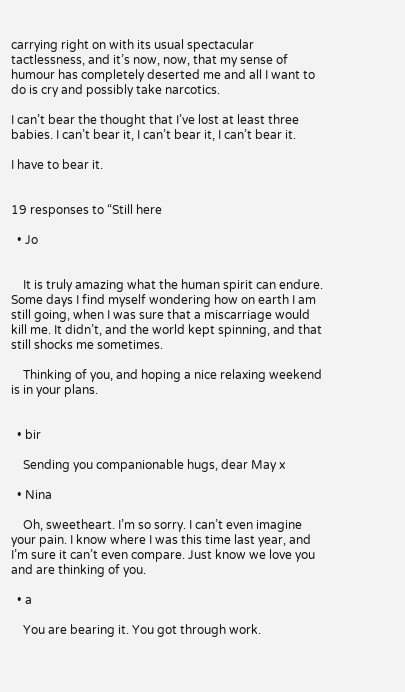carrying right on with its usual spectacular tactlessness, and it’s now, now, that my sense of humour has completely deserted me and all I want to do is cry and possibly take narcotics.

I can’t bear the thought that I’ve lost at least three babies. I can’t bear it, I can’t bear it, I can’t bear it.

I have to bear it.


19 responses to “Still here

  • Jo


    It is truly amazing what the human spirit can endure. Some days I find myself wondering how on earth I am still going, when I was sure that a miscarriage would kill me. It didn’t, and the world kept spinning, and that still shocks me sometimes.

    Thinking of you, and hoping a nice relaxing weekend is in your plans.


  • bir

    Sending you companionable hugs, dear May x

  • Nina

    Oh, sweetheart. I’m so sorry. I can’t even imagine your pain. I know where I was this time last year, and I’m sure it can’t even compare. Just know we love you and are thinking of you.

  • a

    You are bearing it. You got through work.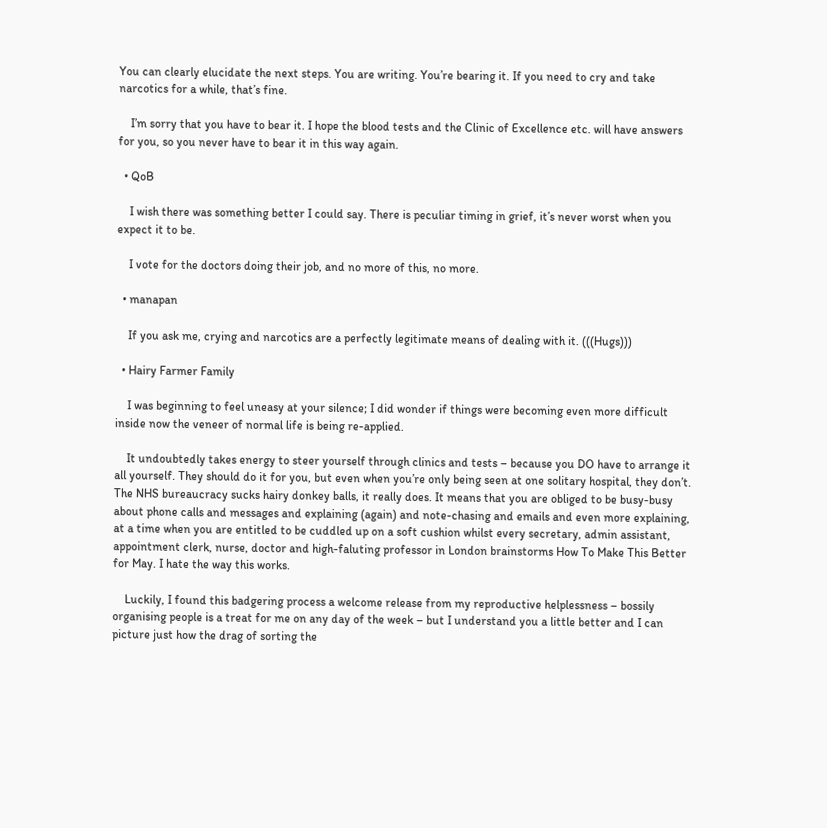You can clearly elucidate the next steps. You are writing. You’re bearing it. If you need to cry and take narcotics for a while, that’s fine.

    I’m sorry that you have to bear it. I hope the blood tests and the Clinic of Excellence etc. will have answers for you, so you never have to bear it in this way again.

  • QoB

    I wish there was something better I could say. There is peculiar timing in grief, it’s never worst when you expect it to be.

    I vote for the doctors doing their job, and no more of this, no more.

  • manapan

    If you ask me, crying and narcotics are a perfectly legitimate means of dealing with it. (((Hugs)))

  • Hairy Farmer Family

    I was beginning to feel uneasy at your silence; I did wonder if things were becoming even more difficult inside now the veneer of normal life is being re-applied.

    It undoubtedly takes energy to steer yourself through clinics and tests – because you DO have to arrange it all yourself. They should do it for you, but even when you’re only being seen at one solitary hospital, they don’t. The NHS bureaucracy sucks hairy donkey balls, it really does. It means that you are obliged to be busy-busy about phone calls and messages and explaining (again) and note-chasing and emails and even more explaining, at a time when you are entitled to be cuddled up on a soft cushion whilst every secretary, admin assistant, appointment clerk, nurse, doctor and high-faluting professor in London brainstorms How To Make This Better for May. I hate the way this works.

    Luckily, I found this badgering process a welcome release from my reproductive helplessness – bossily organising people is a treat for me on any day of the week – but I understand you a little better and I can picture just how the drag of sorting the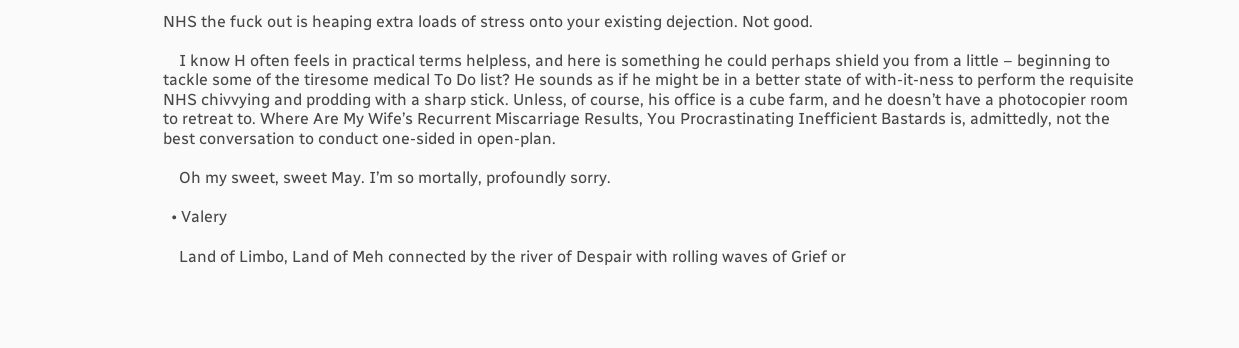NHS the fuck out is heaping extra loads of stress onto your existing dejection. Not good.

    I know H often feels in practical terms helpless, and here is something he could perhaps shield you from a little – beginning to tackle some of the tiresome medical To Do list? He sounds as if he might be in a better state of with-it-ness to perform the requisite NHS chivvying and prodding with a sharp stick. Unless, of course, his office is a cube farm, and he doesn’t have a photocopier room to retreat to. Where Are My Wife’s Recurrent Miscarriage Results, You Procrastinating Inefficient Bastards is, admittedly, not the best conversation to conduct one-sided in open-plan.

    Oh my sweet, sweet May. I’m so mortally, profoundly sorry.

  • Valery

    Land of Limbo, Land of Meh connected by the river of Despair with rolling waves of Grief or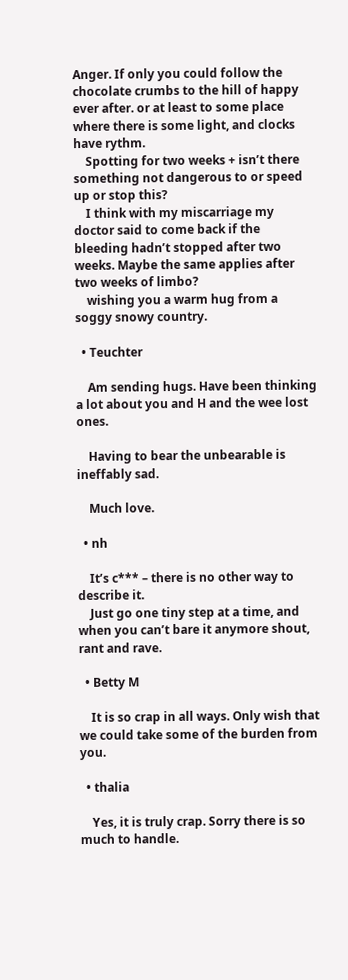Anger. If only you could follow the chocolate crumbs to the hill of happy ever after. or at least to some place where there is some light, and clocks have rythm.
    Spotting for two weeks + isn’t there something not dangerous to or speed up or stop this?
    I think with my miscarriage my doctor said to come back if the bleeding hadn’t stopped after two weeks. Maybe the same applies after two weeks of limbo?
    wishing you a warm hug from a soggy snowy country.

  • Teuchter

    Am sending hugs. Have been thinking a lot about you and H and the wee lost ones.

    Having to bear the unbearable is ineffably sad.

    Much love.

  • nh

    It’s c*** – there is no other way to describe it.
    Just go one tiny step at a time, and when you can’t bare it anymore shout, rant and rave.

  • Betty M

    It is so crap in all ways. Only wish that we could take some of the burden from you.

  • thalia

    Yes, it is truly crap. Sorry there is so much to handle.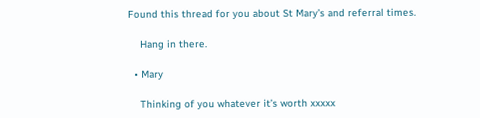Found this thread for you about St Mary’s and referral times.

    Hang in there.

  • Mary

    Thinking of you whatever it’s worth xxxxx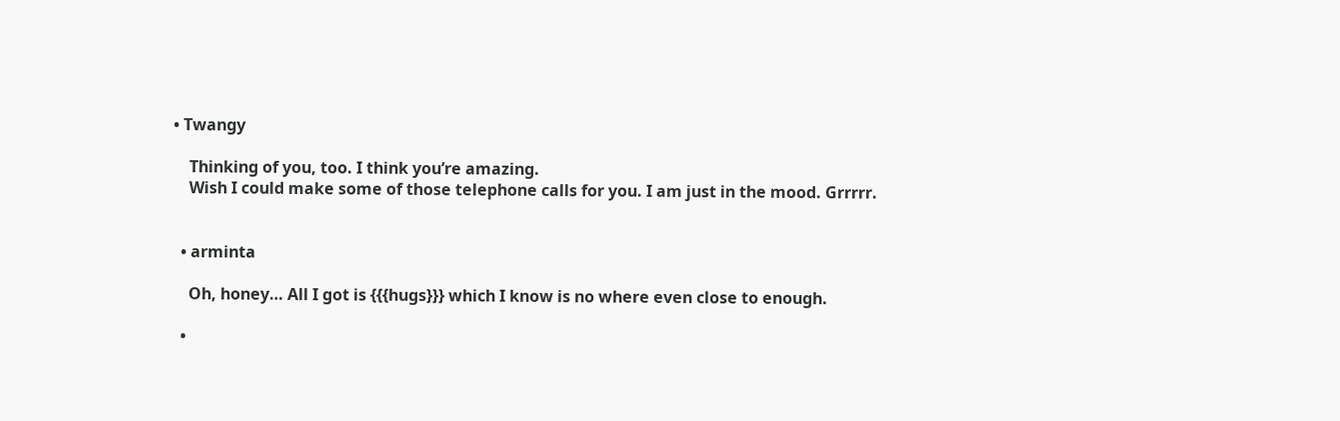• Twangy

    Thinking of you, too. I think you’re amazing.
    Wish I could make some of those telephone calls for you. I am just in the mood. Grrrrr.


  • arminta

    Oh, honey… All I got is {{{hugs}}} which I know is no where even close to enough.

  •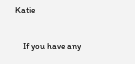Katie

    If you have any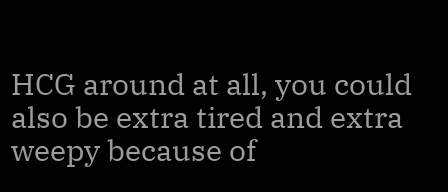HCG around at all, you could also be extra tired and extra weepy because of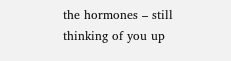the hormones – still thinking of you up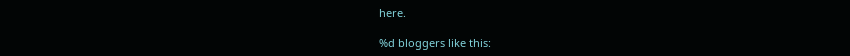here.

%d bloggers like this: